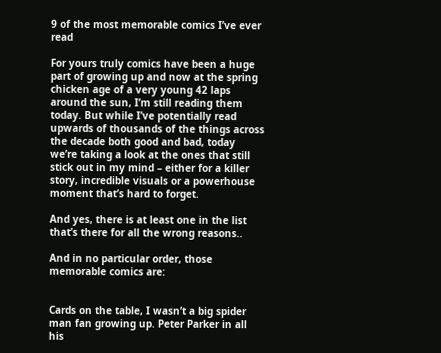9 of the most memorable comics I’ve ever read

For yours truly comics have been a huge part of growing up and now at the spring chicken age of a very young 42 laps around the sun, I’m still reading them today. But while I’ve potentially read upwards of thousands of the things across the decade both good and bad, today we’re taking a look at the ones that still stick out in my mind – either for a killer story, incredible visuals or a powerhouse moment that’s hard to forget.

And yes, there is at least one in the list that’s there for all the wrong reasons..

And in no particular order, those memorable comics are:


Cards on the table, I wasn’t a big spider man fan growing up. Peter Parker in all his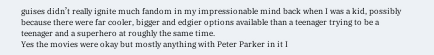guises didn’t really ignite much fandom in my impressionable mind back when I was a kid, possibly because there were far cooler, bigger and edgier options available than a teenager trying to be a teenager and a superhero at roughly the same time.
Yes the movies were okay but mostly anything with Peter Parker in it I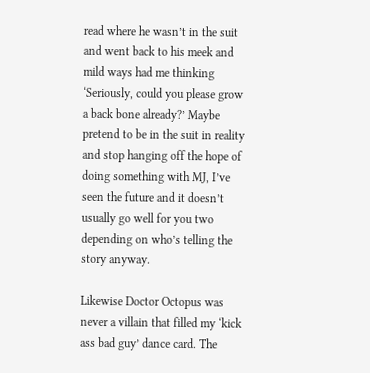read where he wasn’t in the suit and went back to his meek and mild ways had me thinking ‘Seriously, could you please grow a back bone already?’ Maybe pretend to be in the suit in reality and stop hanging off the hope of doing something with MJ, I’ve seen the future and it doesn’t usually go well for you two depending on who’s telling the story anyway.

Likewise Doctor Octopus was never a villain that filled my ‘kick ass bad guy’ dance card. The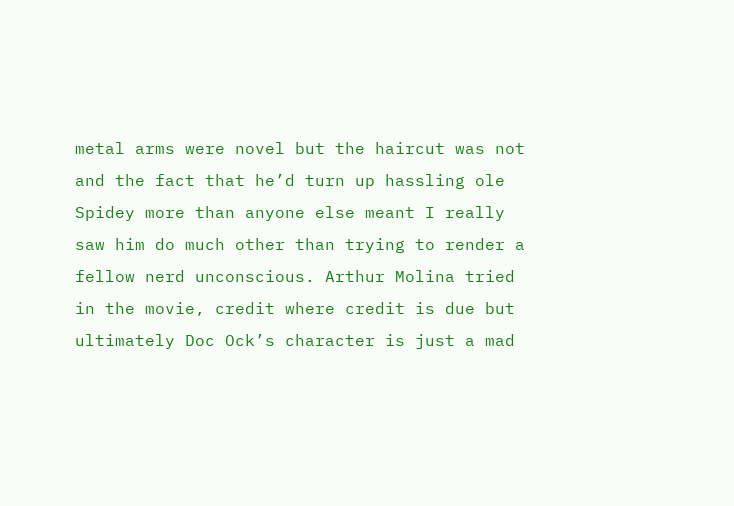metal arms were novel but the haircut was not and the fact that he’d turn up hassling ole Spidey more than anyone else meant I really saw him do much other than trying to render a fellow nerd unconscious. Arthur Molina tried in the movie, credit where credit is due but ultimately Doc Ock’s character is just a mad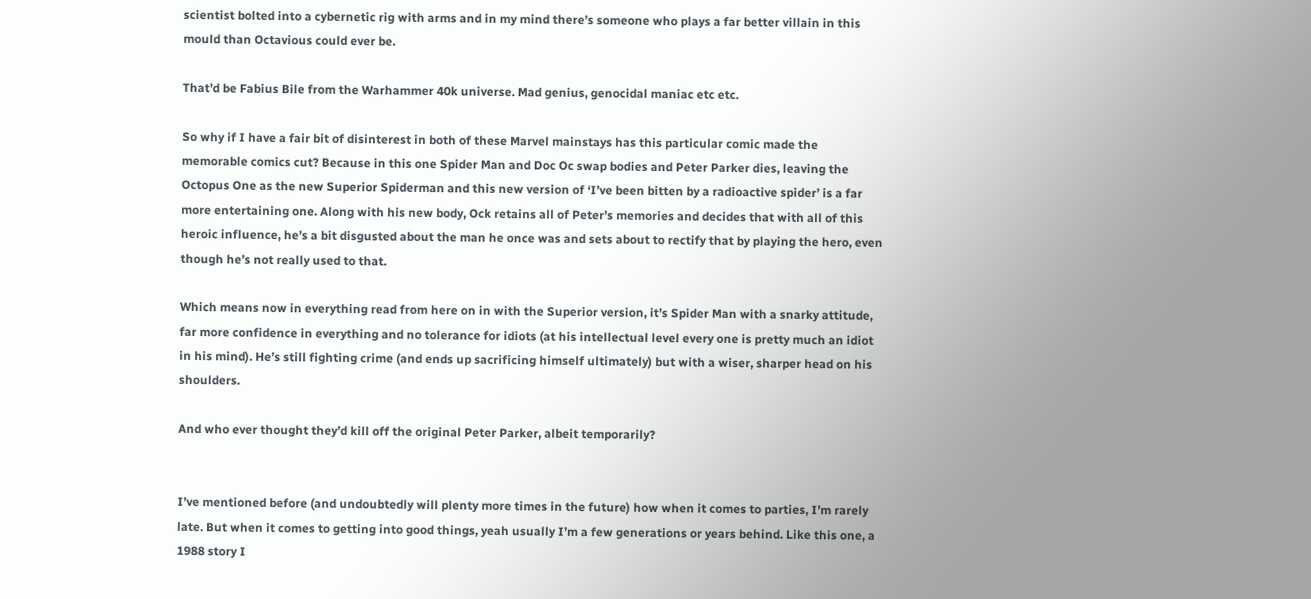scientist bolted into a cybernetic rig with arms and in my mind there’s someone who plays a far better villain in this mould than Octavious could ever be.

That’d be Fabius Bile from the Warhammer 40k universe. Mad genius, genocidal maniac etc etc.

So why if I have a fair bit of disinterest in both of these Marvel mainstays has this particular comic made the memorable comics cut? Because in this one Spider Man and Doc Oc swap bodies and Peter Parker dies, leaving the Octopus One as the new Superior Spiderman and this new version of ‘I’ve been bitten by a radioactive spider’ is a far more entertaining one. Along with his new body, Ock retains all of Peter’s memories and decides that with all of this heroic influence, he’s a bit disgusted about the man he once was and sets about to rectify that by playing the hero, even though he’s not really used to that.

Which means now in everything read from here on in with the Superior version, it’s Spider Man with a snarky attitude, far more confidence in everything and no tolerance for idiots (at his intellectual level every one is pretty much an idiot in his mind). He’s still fighting crime (and ends up sacrificing himself ultimately) but with a wiser, sharper head on his shoulders.

And who ever thought they’d kill off the original Peter Parker, albeit temporarily?


I’ve mentioned before (and undoubtedly will plenty more times in the future) how when it comes to parties, I’m rarely late. But when it comes to getting into good things, yeah usually I’m a few generations or years behind. Like this one, a 1988 story I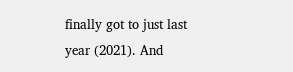finally got to just last year (2021). And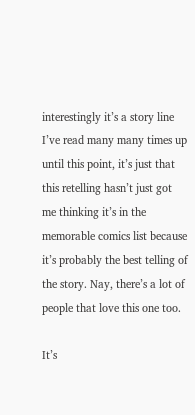interestingly it’s a story line I’ve read many many times up until this point, it’s just that this retelling hasn’t just got me thinking it’s in the memorable comics list because it’s probably the best telling of the story. Nay, there’s a lot of people that love this one too.

It’s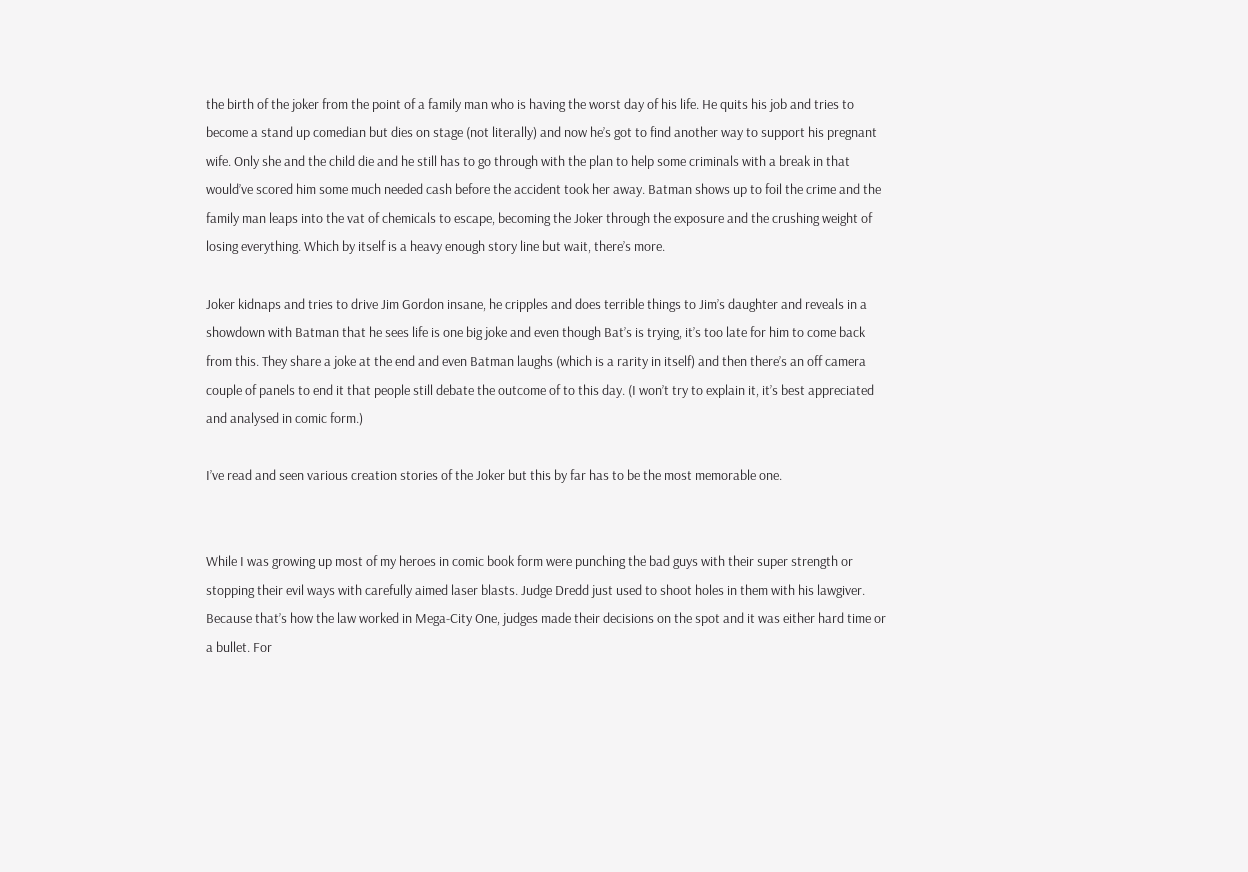the birth of the joker from the point of a family man who is having the worst day of his life. He quits his job and tries to become a stand up comedian but dies on stage (not literally) and now he’s got to find another way to support his pregnant wife. Only she and the child die and he still has to go through with the plan to help some criminals with a break in that would’ve scored him some much needed cash before the accident took her away. Batman shows up to foil the crime and the family man leaps into the vat of chemicals to escape, becoming the Joker through the exposure and the crushing weight of losing everything. Which by itself is a heavy enough story line but wait, there’s more.

Joker kidnaps and tries to drive Jim Gordon insane, he cripples and does terrible things to Jim’s daughter and reveals in a showdown with Batman that he sees life is one big joke and even though Bat’s is trying, it’s too late for him to come back from this. They share a joke at the end and even Batman laughs (which is a rarity in itself) and then there’s an off camera couple of panels to end it that people still debate the outcome of to this day. (I won’t try to explain it, it’s best appreciated and analysed in comic form.)

I’ve read and seen various creation stories of the Joker but this by far has to be the most memorable one.


While I was growing up most of my heroes in comic book form were punching the bad guys with their super strength or stopping their evil ways with carefully aimed laser blasts. Judge Dredd just used to shoot holes in them with his lawgiver. Because that’s how the law worked in Mega-City One, judges made their decisions on the spot and it was either hard time or a bullet. For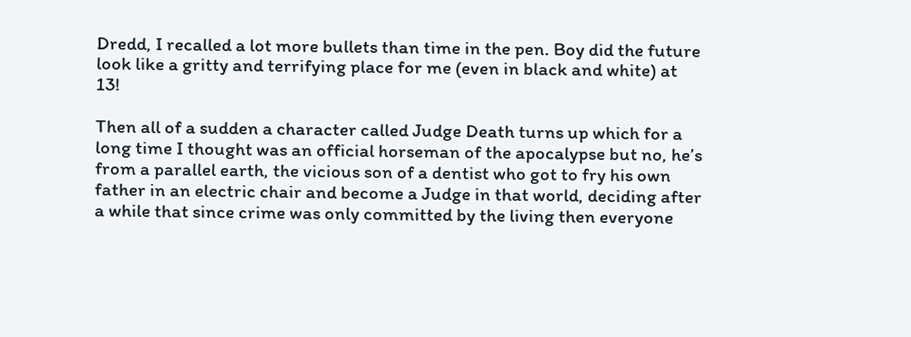Dredd, I recalled a lot more bullets than time in the pen. Boy did the future look like a gritty and terrifying place for me (even in black and white) at 13!

Then all of a sudden a character called Judge Death turns up which for a long time I thought was an official horseman of the apocalypse but no, he’s from a parallel earth, the vicious son of a dentist who got to fry his own father in an electric chair and become a Judge in that world, deciding after a while that since crime was only committed by the living then everyone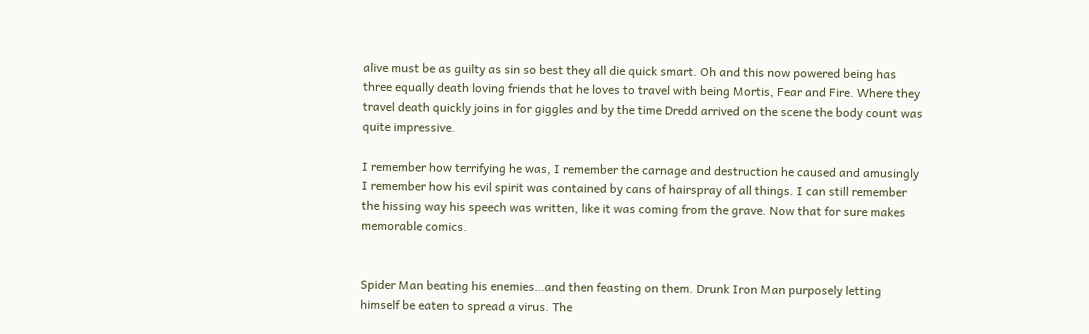alive must be as guilty as sin so best they all die quick smart. Oh and this now powered being has three equally death loving friends that he loves to travel with being Mortis, Fear and Fire. Where they travel death quickly joins in for giggles and by the time Dredd arrived on the scene the body count was quite impressive.

I remember how terrifying he was, I remember the carnage and destruction he caused and amusingly I remember how his evil spirit was contained by cans of hairspray of all things. I can still remember the hissing way his speech was written, like it was coming from the grave. Now that for sure makes memorable comics.


Spider Man beating his enemies…and then feasting on them. Drunk Iron Man purposely letting himself be eaten to spread a virus. The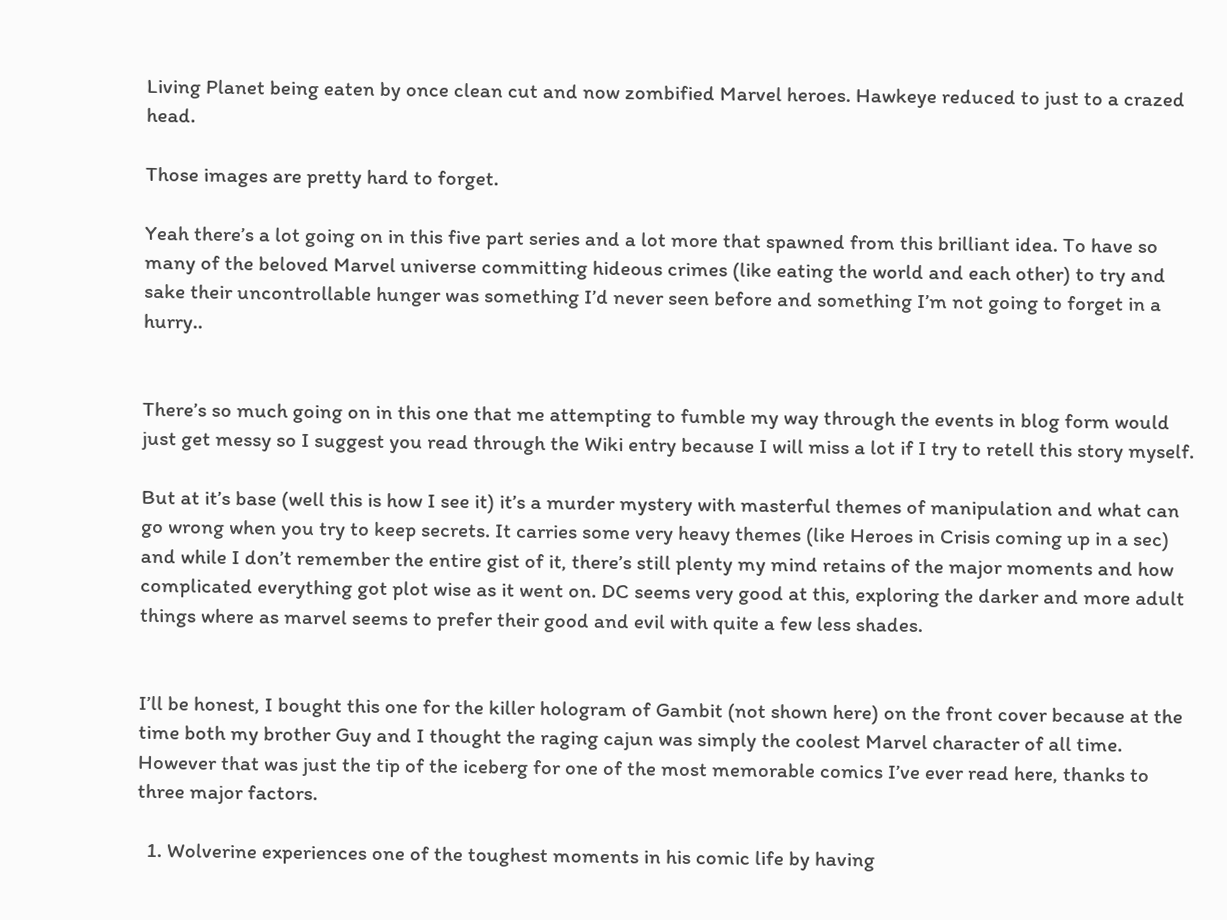Living Planet being eaten by once clean cut and now zombified Marvel heroes. Hawkeye reduced to just to a crazed head.

Those images are pretty hard to forget.

Yeah there’s a lot going on in this five part series and a lot more that spawned from this brilliant idea. To have so many of the beloved Marvel universe committing hideous crimes (like eating the world and each other) to try and sake their uncontrollable hunger was something I’d never seen before and something I’m not going to forget in a hurry..


There’s so much going on in this one that me attempting to fumble my way through the events in blog form would just get messy so I suggest you read through the Wiki entry because I will miss a lot if I try to retell this story myself.

But at it’s base (well this is how I see it) it’s a murder mystery with masterful themes of manipulation and what can go wrong when you try to keep secrets. It carries some very heavy themes (like Heroes in Crisis coming up in a sec) and while I don’t remember the entire gist of it, there’s still plenty my mind retains of the major moments and how complicated everything got plot wise as it went on. DC seems very good at this, exploring the darker and more adult things where as marvel seems to prefer their good and evil with quite a few less shades.


I’ll be honest, I bought this one for the killer hologram of Gambit (not shown here) on the front cover because at the time both my brother Guy and I thought the raging cajun was simply the coolest Marvel character of all time. However that was just the tip of the iceberg for one of the most memorable comics I’ve ever read here, thanks to three major factors.

  1. Wolverine experiences one of the toughest moments in his comic life by having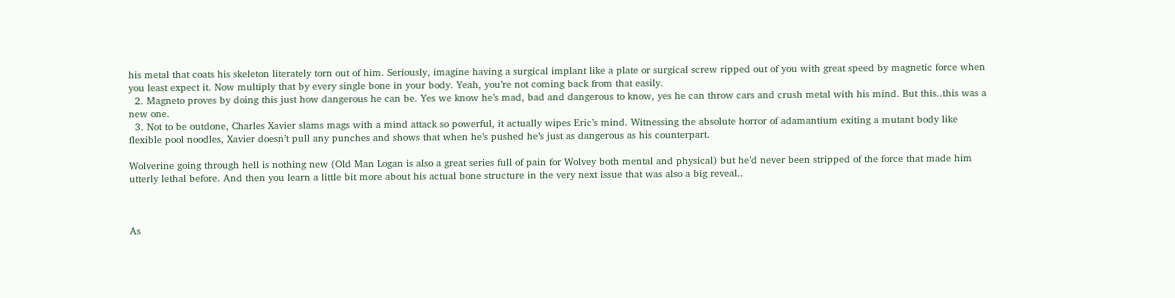his metal that coats his skeleton literately torn out of him. Seriously, imagine having a surgical implant like a plate or surgical screw ripped out of you with great speed by magnetic force when you least expect it. Now multiply that by every single bone in your body. Yeah, you’re not coming back from that easily.
  2. Magneto proves by doing this just how dangerous he can be. Yes we know he’s mad, bad and dangerous to know, yes he can throw cars and crush metal with his mind. But this..this was a new one.
  3. Not to be outdone, Charles Xavier slams mags with a mind attack so powerful, it actually wipes Eric’s mind. Witnessing the absolute horror of adamantium exiting a mutant body like flexible pool noodles, Xavier doesn’t pull any punches and shows that when he’s pushed he’s just as dangerous as his counterpart.

Wolverine going through hell is nothing new (Old Man Logan is also a great series full of pain for Wolvey both mental and physical) but he’d never been stripped of the force that made him utterly lethal before. And then you learn a little bit more about his actual bone structure in the very next issue that was also a big reveal..



As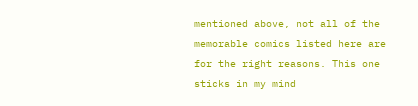mentioned above, not all of the memorable comics listed here are for the right reasons. This one sticks in my mind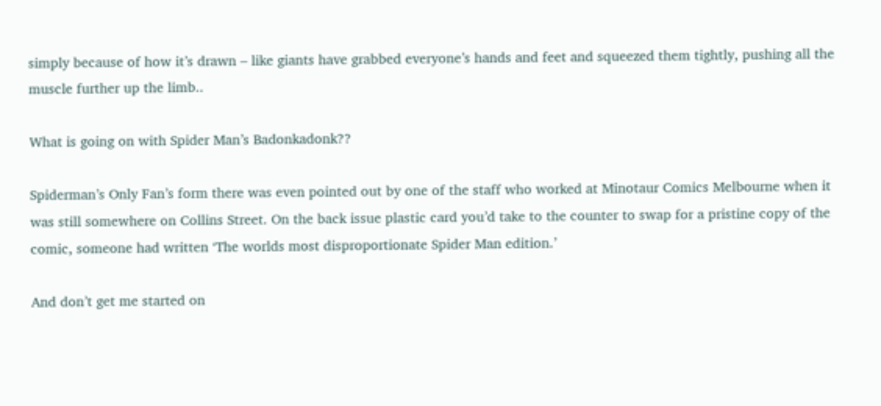simply because of how it’s drawn – like giants have grabbed everyone’s hands and feet and squeezed them tightly, pushing all the muscle further up the limb..

What is going on with Spider Man’s Badonkadonk??

Spiderman’s Only Fan’s form there was even pointed out by one of the staff who worked at Minotaur Comics Melbourne when it was still somewhere on Collins Street. On the back issue plastic card you’d take to the counter to swap for a pristine copy of the comic, someone had written ‘The worlds most disproportionate Spider Man edition.’

And don’t get me started on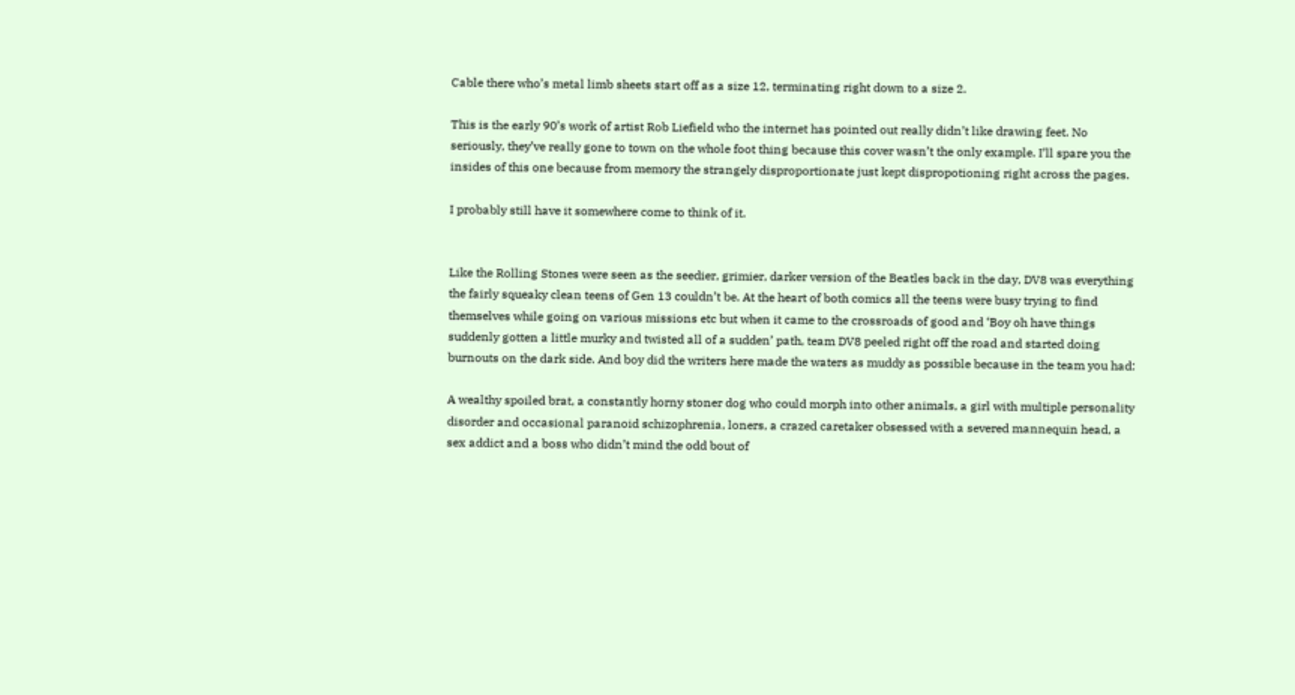Cable there who’s metal limb sheets start off as a size 12, terminating right down to a size 2.

This is the early 90’s work of artist Rob Liefield who the internet has pointed out really didn’t like drawing feet. No seriously, they’ve really gone to town on the whole foot thing because this cover wasn’t the only example. I’ll spare you the insides of this one because from memory the strangely disproportionate just kept dispropotioning right across the pages.

I probably still have it somewhere come to think of it.


Like the Rolling Stones were seen as the seedier, grimier, darker version of the Beatles back in the day, DV8 was everything the fairly squeaky clean teens of Gen 13 couldn’t be. At the heart of both comics all the teens were busy trying to find themselves while going on various missions etc but when it came to the crossroads of good and ‘Boy oh have things suddenly gotten a little murky and twisted all of a sudden’ path, team DV8 peeled right off the road and started doing burnouts on the dark side. And boy did the writers here made the waters as muddy as possible because in the team you had:

A wealthy spoiled brat, a constantly horny stoner dog who could morph into other animals, a girl with multiple personality disorder and occasional paranoid schizophrenia, loners, a crazed caretaker obsessed with a severed mannequin head, a sex addict and a boss who didn’t mind the odd bout of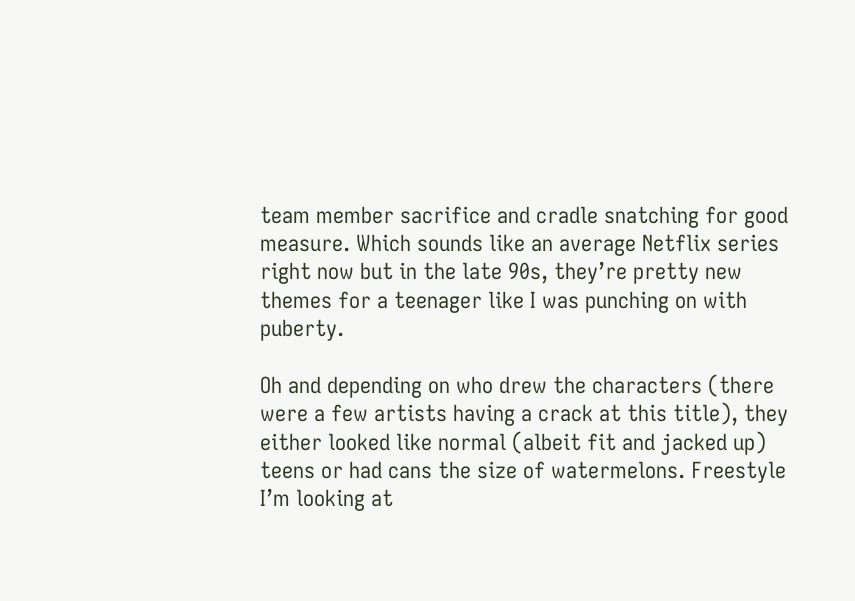team member sacrifice and cradle snatching for good measure. Which sounds like an average Netflix series right now but in the late 90s, they’re pretty new themes for a teenager like I was punching on with puberty.

Oh and depending on who drew the characters (there were a few artists having a crack at this title), they either looked like normal (albeit fit and jacked up) teens or had cans the size of watermelons. Freestyle I’m looking at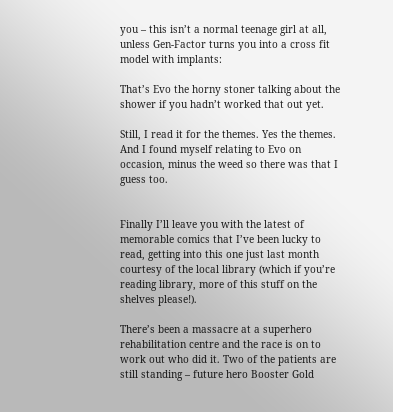you – this isn’t a normal teenage girl at all, unless Gen-Factor turns you into a cross fit model with implants:

That’s Evo the horny stoner talking about the shower if you hadn’t worked that out yet.

Still, I read it for the themes. Yes the themes. And I found myself relating to Evo on occasion, minus the weed so there was that I guess too.


Finally I’ll leave you with the latest of memorable comics that I’ve been lucky to read, getting into this one just last month courtesy of the local library (which if you’re reading library, more of this stuff on the shelves please!).

There’s been a massacre at a superhero rehabilitation centre and the race is on to work out who did it. Two of the patients are still standing – future hero Booster Gold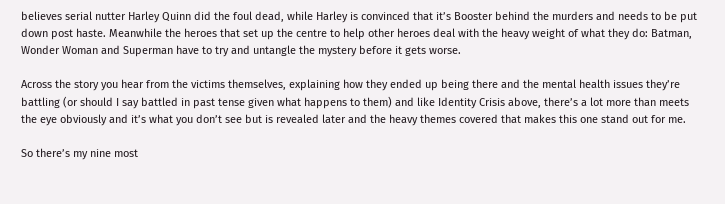believes serial nutter Harley Quinn did the foul dead, while Harley is convinced that it’s Booster behind the murders and needs to be put down post haste. Meanwhile the heroes that set up the centre to help other heroes deal with the heavy weight of what they do: Batman, Wonder Woman and Superman have to try and untangle the mystery before it gets worse.

Across the story you hear from the victims themselves, explaining how they ended up being there and the mental health issues they’re battling (or should I say battled in past tense given what happens to them) and like Identity Crisis above, there’s a lot more than meets the eye obviously and it’s what you don’t see but is revealed later and the heavy themes covered that makes this one stand out for me.

So there’s my nine most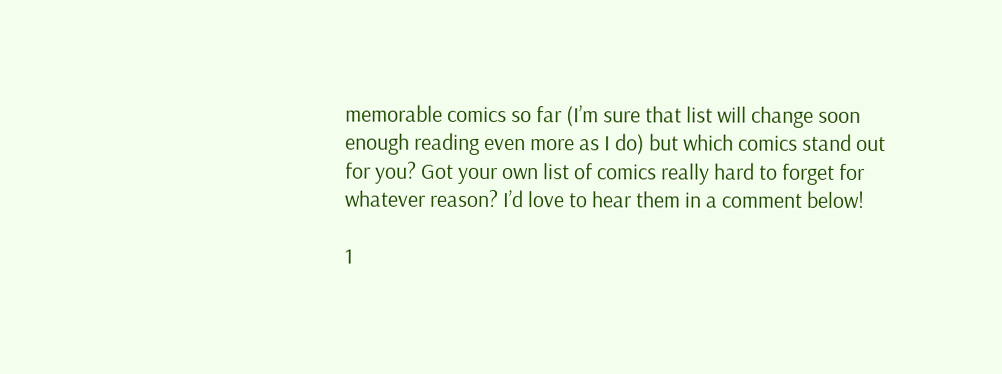memorable comics so far (I’m sure that list will change soon enough reading even more as I do) but which comics stand out for you? Got your own list of comics really hard to forget for whatever reason? I’d love to hear them in a comment below!

1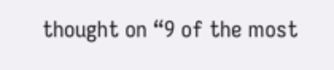thought on “9 of the most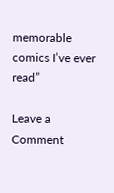memorable comics I’ve ever read”

Leave a Comment